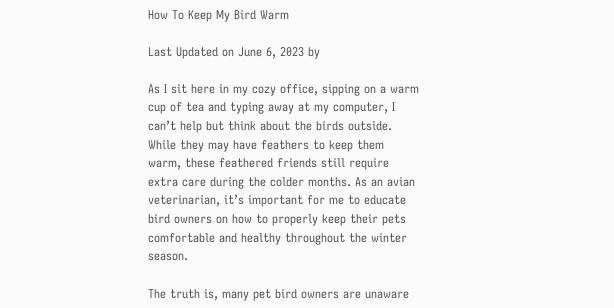How To Keep My Bird Warm

Last Updated on June 6, 2023 by

As I sit here in my cozy office, sipping on a warm cup of tea and typing away at my computer, I can’t help but think about the birds outside. While they may have feathers to keep them warm, these feathered friends still require extra care during the colder months. As an avian veterinarian, it’s important for me to educate bird owners on how to properly keep their pets comfortable and healthy throughout the winter season.

The truth is, many pet bird owners are unaware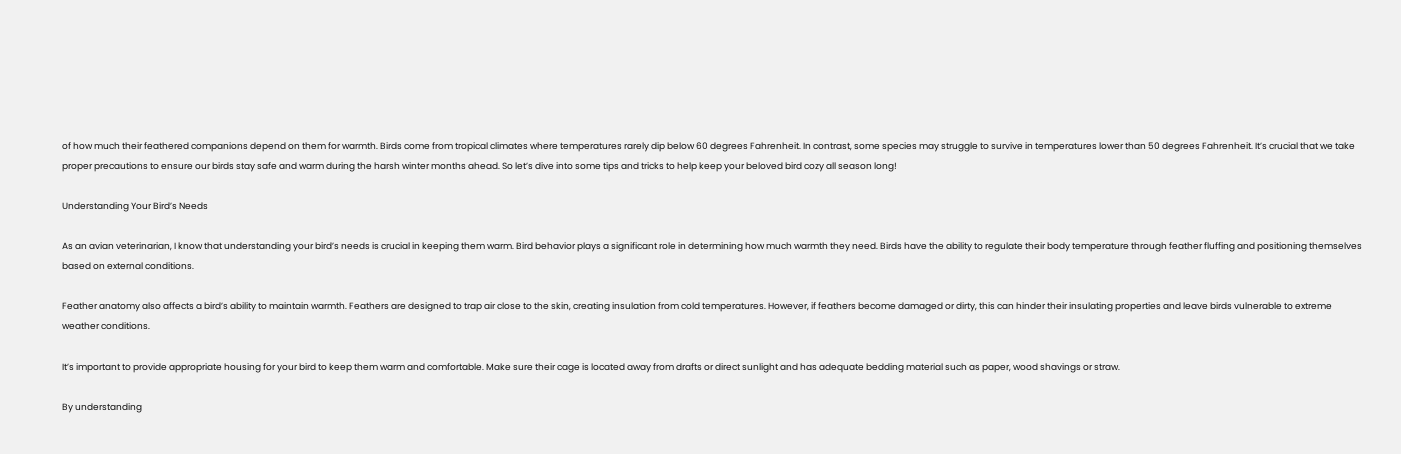of how much their feathered companions depend on them for warmth. Birds come from tropical climates where temperatures rarely dip below 60 degrees Fahrenheit. In contrast, some species may struggle to survive in temperatures lower than 50 degrees Fahrenheit. It’s crucial that we take proper precautions to ensure our birds stay safe and warm during the harsh winter months ahead. So let’s dive into some tips and tricks to help keep your beloved bird cozy all season long!

Understanding Your Bird’s Needs

As an avian veterinarian, I know that understanding your bird’s needs is crucial in keeping them warm. Bird behavior plays a significant role in determining how much warmth they need. Birds have the ability to regulate their body temperature through feather fluffing and positioning themselves based on external conditions.

Feather anatomy also affects a bird’s ability to maintain warmth. Feathers are designed to trap air close to the skin, creating insulation from cold temperatures. However, if feathers become damaged or dirty, this can hinder their insulating properties and leave birds vulnerable to extreme weather conditions.

It’s important to provide appropriate housing for your bird to keep them warm and comfortable. Make sure their cage is located away from drafts or direct sunlight and has adequate bedding material such as paper, wood shavings or straw.

By understanding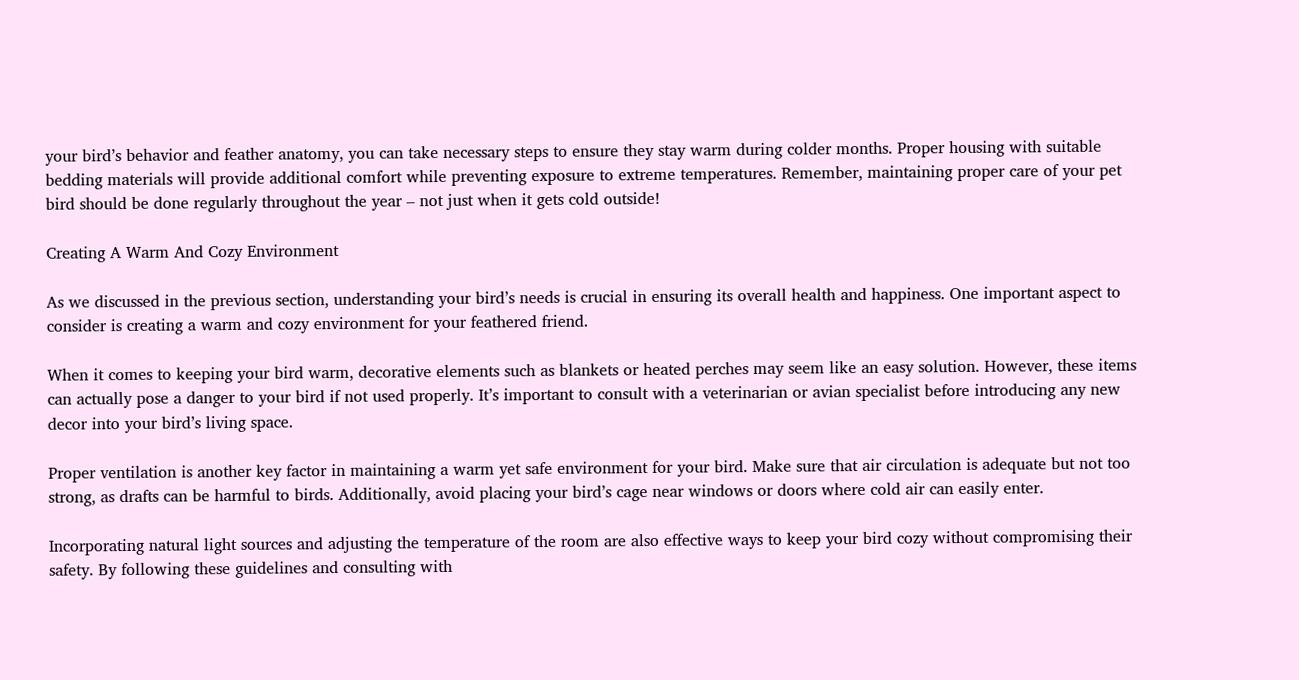your bird’s behavior and feather anatomy, you can take necessary steps to ensure they stay warm during colder months. Proper housing with suitable bedding materials will provide additional comfort while preventing exposure to extreme temperatures. Remember, maintaining proper care of your pet bird should be done regularly throughout the year – not just when it gets cold outside!

Creating A Warm And Cozy Environment

As we discussed in the previous section, understanding your bird’s needs is crucial in ensuring its overall health and happiness. One important aspect to consider is creating a warm and cozy environment for your feathered friend.

When it comes to keeping your bird warm, decorative elements such as blankets or heated perches may seem like an easy solution. However, these items can actually pose a danger to your bird if not used properly. It’s important to consult with a veterinarian or avian specialist before introducing any new decor into your bird’s living space.

Proper ventilation is another key factor in maintaining a warm yet safe environment for your bird. Make sure that air circulation is adequate but not too strong, as drafts can be harmful to birds. Additionally, avoid placing your bird’s cage near windows or doors where cold air can easily enter.

Incorporating natural light sources and adjusting the temperature of the room are also effective ways to keep your bird cozy without compromising their safety. By following these guidelines and consulting with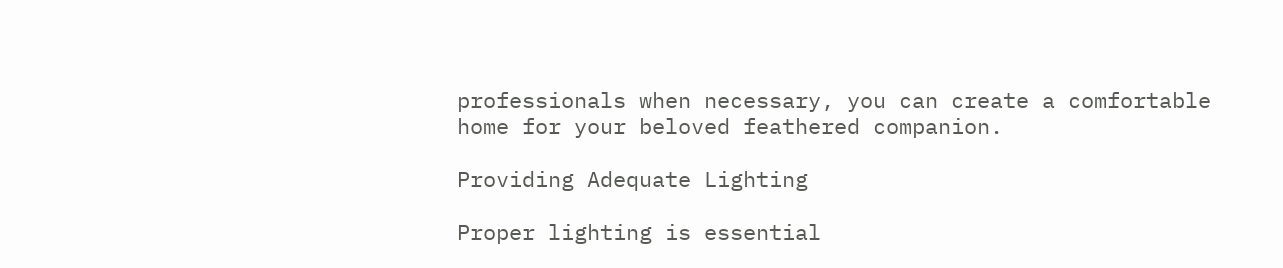professionals when necessary, you can create a comfortable home for your beloved feathered companion.

Providing Adequate Lighting

Proper lighting is essential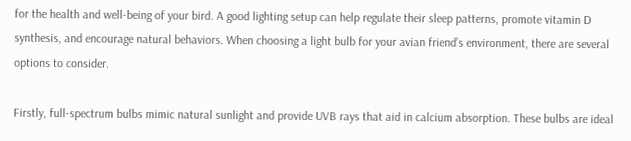for the health and well-being of your bird. A good lighting setup can help regulate their sleep patterns, promote vitamin D synthesis, and encourage natural behaviors. When choosing a light bulb for your avian friend’s environment, there are several options to consider.

Firstly, full-spectrum bulbs mimic natural sunlight and provide UVB rays that aid in calcium absorption. These bulbs are ideal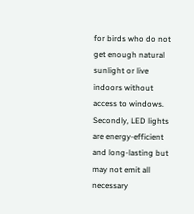for birds who do not get enough natural sunlight or live indoors without access to windows. Secondly, LED lights are energy-efficient and long-lasting but may not emit all necessary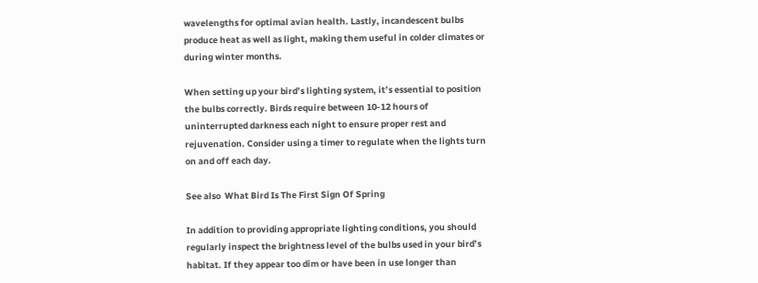wavelengths for optimal avian health. Lastly, incandescent bulbs produce heat as well as light, making them useful in colder climates or during winter months.

When setting up your bird’s lighting system, it’s essential to position the bulbs correctly. Birds require between 10-12 hours of uninterrupted darkness each night to ensure proper rest and rejuvenation. Consider using a timer to regulate when the lights turn on and off each day.

See also  What Bird Is The First Sign Of Spring

In addition to providing appropriate lighting conditions, you should regularly inspect the brightness level of the bulbs used in your bird’s habitat. If they appear too dim or have been in use longer than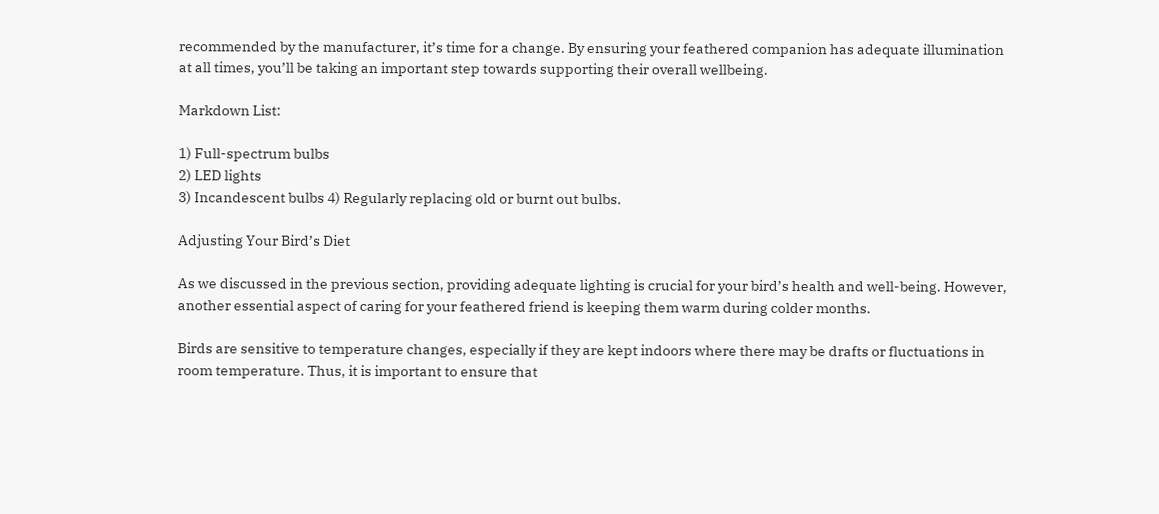recommended by the manufacturer, it’s time for a change. By ensuring your feathered companion has adequate illumination at all times, you’ll be taking an important step towards supporting their overall wellbeing.

Markdown List:

1) Full-spectrum bulbs
2) LED lights
3) Incandescent bulbs 4) Regularly replacing old or burnt out bulbs.

Adjusting Your Bird’s Diet

As we discussed in the previous section, providing adequate lighting is crucial for your bird’s health and well-being. However, another essential aspect of caring for your feathered friend is keeping them warm during colder months.

Birds are sensitive to temperature changes, especially if they are kept indoors where there may be drafts or fluctuations in room temperature. Thus, it is important to ensure that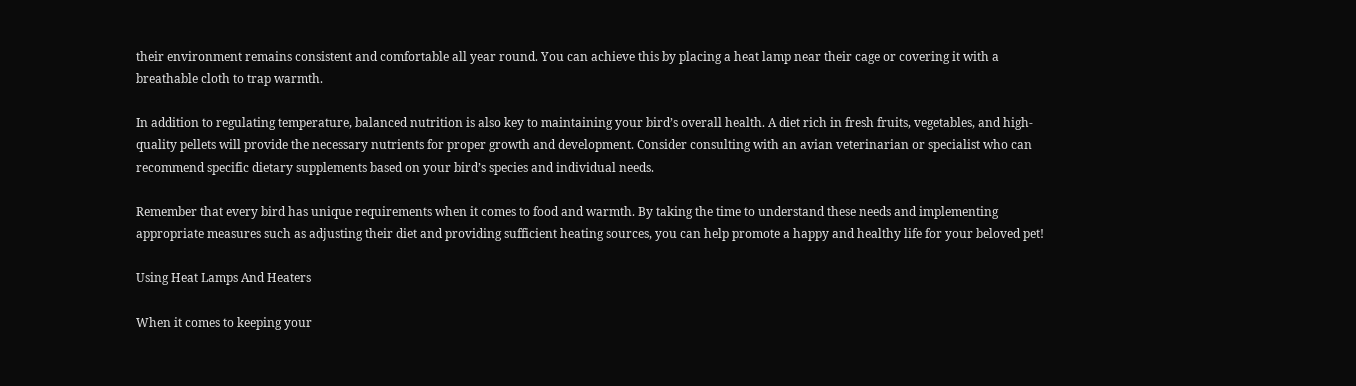their environment remains consistent and comfortable all year round. You can achieve this by placing a heat lamp near their cage or covering it with a breathable cloth to trap warmth.

In addition to regulating temperature, balanced nutrition is also key to maintaining your bird’s overall health. A diet rich in fresh fruits, vegetables, and high-quality pellets will provide the necessary nutrients for proper growth and development. Consider consulting with an avian veterinarian or specialist who can recommend specific dietary supplements based on your bird’s species and individual needs.

Remember that every bird has unique requirements when it comes to food and warmth. By taking the time to understand these needs and implementing appropriate measures such as adjusting their diet and providing sufficient heating sources, you can help promote a happy and healthy life for your beloved pet!

Using Heat Lamps And Heaters

When it comes to keeping your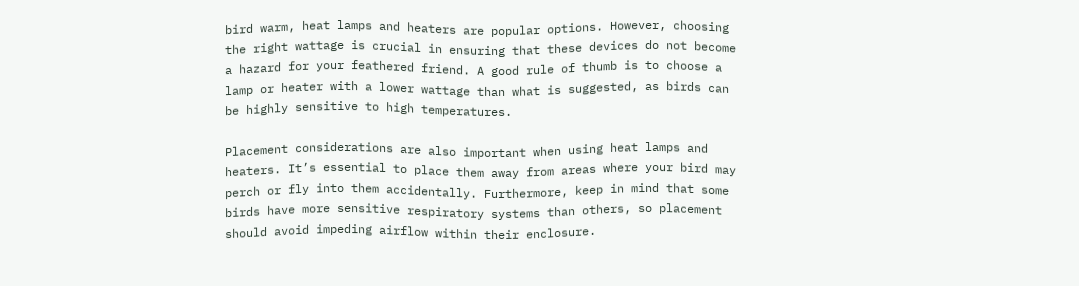bird warm, heat lamps and heaters are popular options. However, choosing the right wattage is crucial in ensuring that these devices do not become a hazard for your feathered friend. A good rule of thumb is to choose a lamp or heater with a lower wattage than what is suggested, as birds can be highly sensitive to high temperatures.

Placement considerations are also important when using heat lamps and heaters. It’s essential to place them away from areas where your bird may perch or fly into them accidentally. Furthermore, keep in mind that some birds have more sensitive respiratory systems than others, so placement should avoid impeding airflow within their enclosure.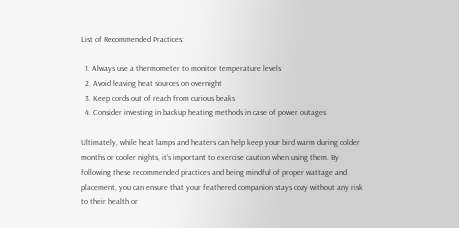List of Recommended Practices:

  1. Always use a thermometer to monitor temperature levels
  2. Avoid leaving heat sources on overnight
  3. Keep cords out of reach from curious beaks
  4. Consider investing in backup heating methods in case of power outages

Ultimately, while heat lamps and heaters can help keep your bird warm during colder months or cooler nights, it’s important to exercise caution when using them. By following these recommended practices and being mindful of proper wattage and placement, you can ensure that your feathered companion stays cozy without any risk to their health or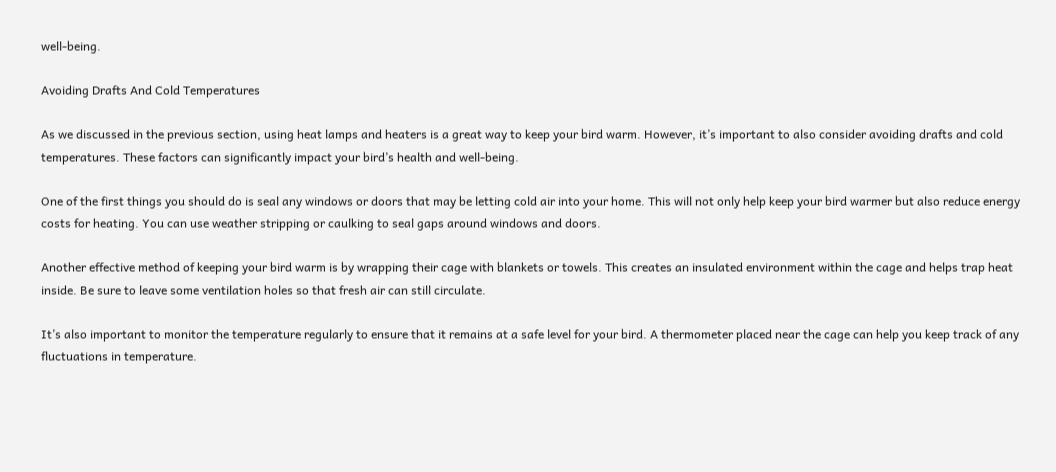well-being.

Avoiding Drafts And Cold Temperatures

As we discussed in the previous section, using heat lamps and heaters is a great way to keep your bird warm. However, it’s important to also consider avoiding drafts and cold temperatures. These factors can significantly impact your bird’s health and well-being.

One of the first things you should do is seal any windows or doors that may be letting cold air into your home. This will not only help keep your bird warmer but also reduce energy costs for heating. You can use weather stripping or caulking to seal gaps around windows and doors.

Another effective method of keeping your bird warm is by wrapping their cage with blankets or towels. This creates an insulated environment within the cage and helps trap heat inside. Be sure to leave some ventilation holes so that fresh air can still circulate.

It’s also important to monitor the temperature regularly to ensure that it remains at a safe level for your bird. A thermometer placed near the cage can help you keep track of any fluctuations in temperature.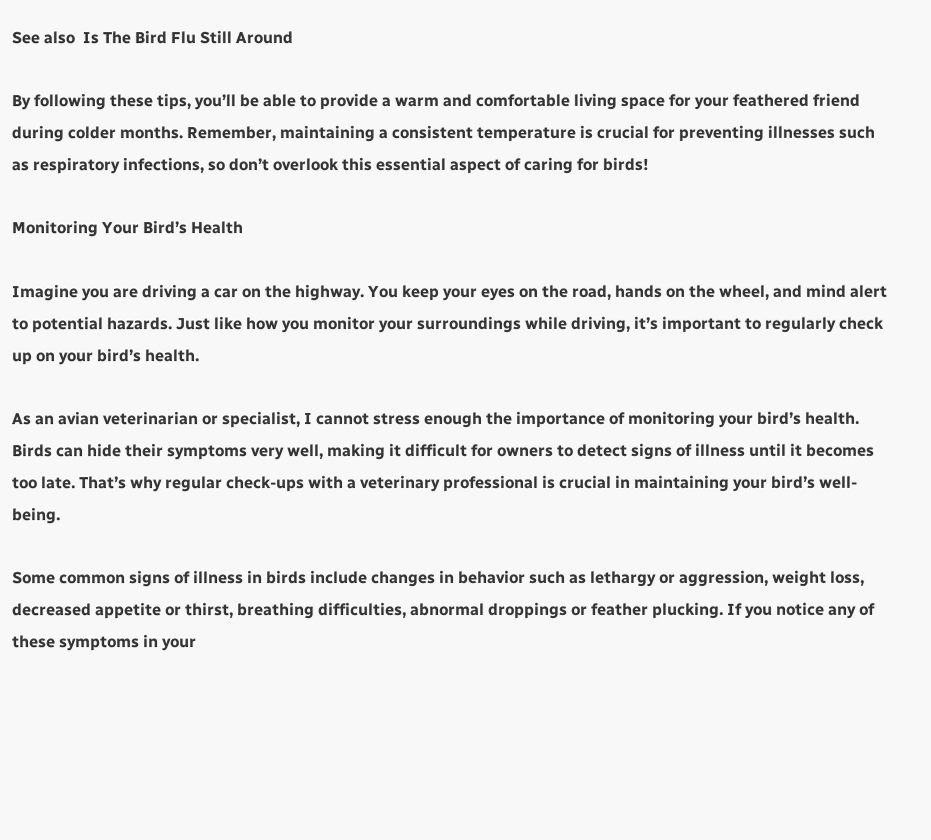See also  Is The Bird Flu Still Around

By following these tips, you’ll be able to provide a warm and comfortable living space for your feathered friend during colder months. Remember, maintaining a consistent temperature is crucial for preventing illnesses such as respiratory infections, so don’t overlook this essential aspect of caring for birds!

Monitoring Your Bird’s Health

Imagine you are driving a car on the highway. You keep your eyes on the road, hands on the wheel, and mind alert to potential hazards. Just like how you monitor your surroundings while driving, it’s important to regularly check up on your bird’s health.

As an avian veterinarian or specialist, I cannot stress enough the importance of monitoring your bird’s health. Birds can hide their symptoms very well, making it difficult for owners to detect signs of illness until it becomes too late. That’s why regular check-ups with a veterinary professional is crucial in maintaining your bird’s well-being.

Some common signs of illness in birds include changes in behavior such as lethargy or aggression, weight loss, decreased appetite or thirst, breathing difficulties, abnormal droppings or feather plucking. If you notice any of these symptoms in your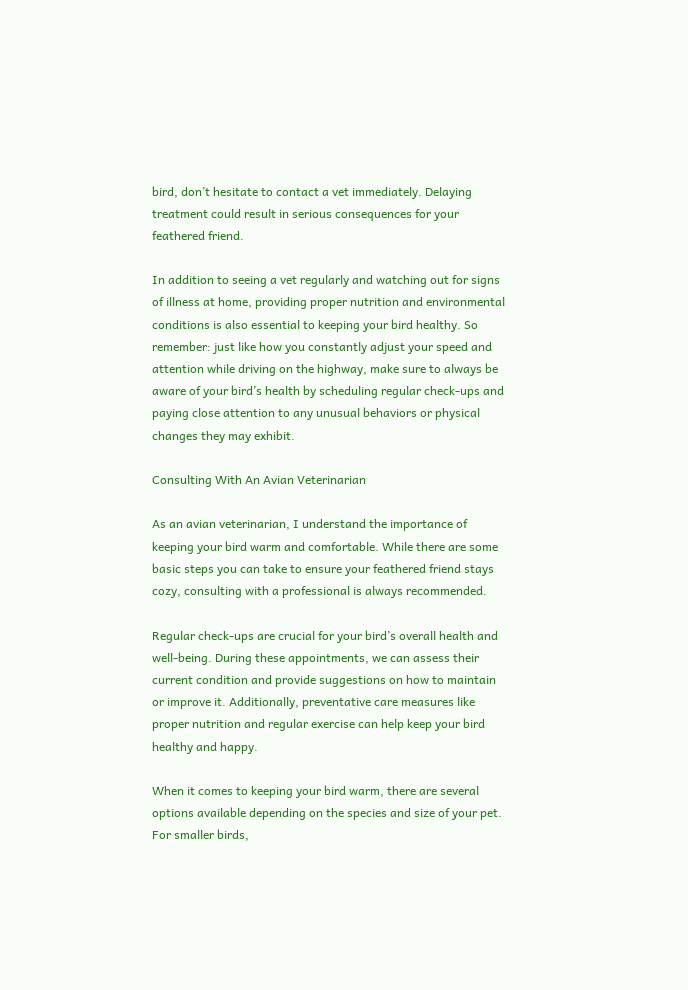bird, don’t hesitate to contact a vet immediately. Delaying treatment could result in serious consequences for your feathered friend.

In addition to seeing a vet regularly and watching out for signs of illness at home, providing proper nutrition and environmental conditions is also essential to keeping your bird healthy. So remember: just like how you constantly adjust your speed and attention while driving on the highway, make sure to always be aware of your bird’s health by scheduling regular check-ups and paying close attention to any unusual behaviors or physical changes they may exhibit.

Consulting With An Avian Veterinarian

As an avian veterinarian, I understand the importance of keeping your bird warm and comfortable. While there are some basic steps you can take to ensure your feathered friend stays cozy, consulting with a professional is always recommended.

Regular check-ups are crucial for your bird’s overall health and well-being. During these appointments, we can assess their current condition and provide suggestions on how to maintain or improve it. Additionally, preventative care measures like proper nutrition and regular exercise can help keep your bird healthy and happy.

When it comes to keeping your bird warm, there are several options available depending on the species and size of your pet. For smaller birds,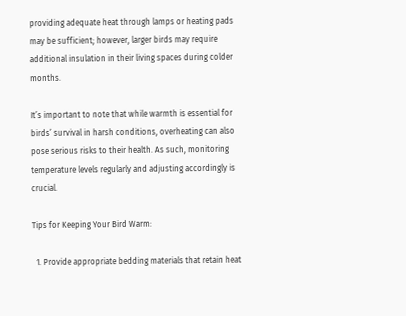providing adequate heat through lamps or heating pads may be sufficient; however, larger birds may require additional insulation in their living spaces during colder months.

It’s important to note that while warmth is essential for birds’ survival in harsh conditions, overheating can also pose serious risks to their health. As such, monitoring temperature levels regularly and adjusting accordingly is crucial.

Tips for Keeping Your Bird Warm:

  1. Provide appropriate bedding materials that retain heat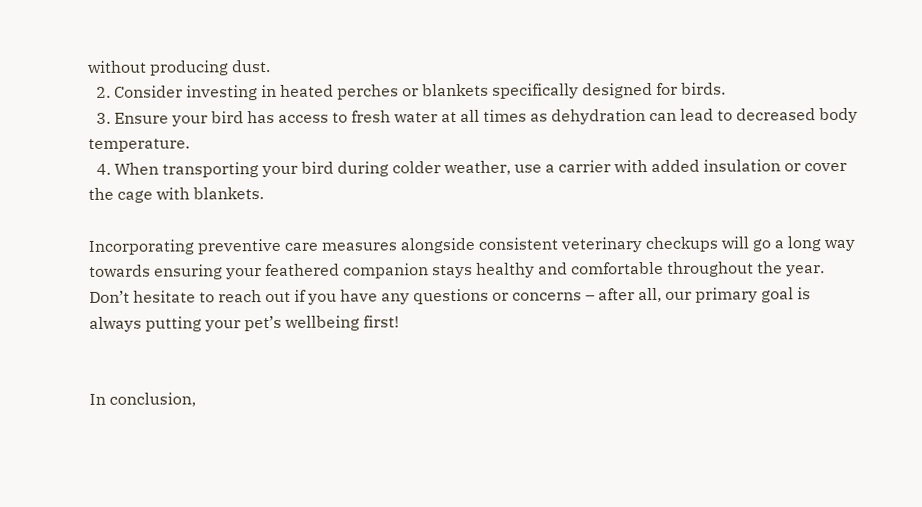without producing dust.
  2. Consider investing in heated perches or blankets specifically designed for birds.
  3. Ensure your bird has access to fresh water at all times as dehydration can lead to decreased body temperature.
  4. When transporting your bird during colder weather, use a carrier with added insulation or cover the cage with blankets.

Incorporating preventive care measures alongside consistent veterinary checkups will go a long way towards ensuring your feathered companion stays healthy and comfortable throughout the year. Don’t hesitate to reach out if you have any questions or concerns – after all, our primary goal is always putting your pet’s wellbeing first!


In conclusion,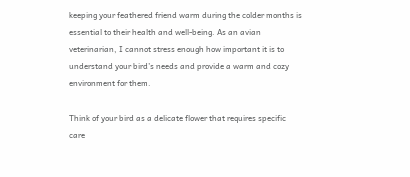keeping your feathered friend warm during the colder months is essential to their health and well-being. As an avian veterinarian, I cannot stress enough how important it is to understand your bird’s needs and provide a warm and cozy environment for them.

Think of your bird as a delicate flower that requires specific care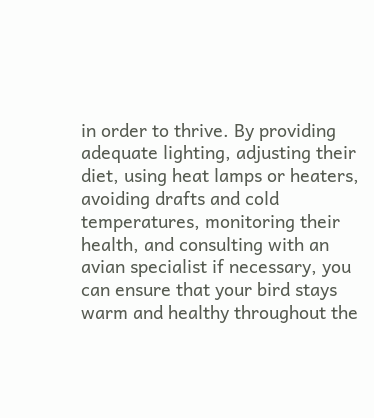in order to thrive. By providing adequate lighting, adjusting their diet, using heat lamps or heaters, avoiding drafts and cold temperatures, monitoring their health, and consulting with an avian specialist if necessary, you can ensure that your bird stays warm and healthy throughout the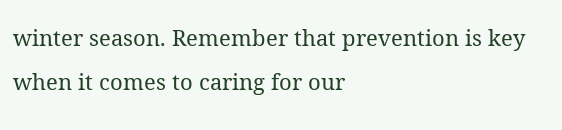winter season. Remember that prevention is key when it comes to caring for our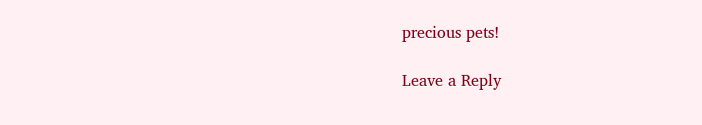precious pets!

Leave a Reply